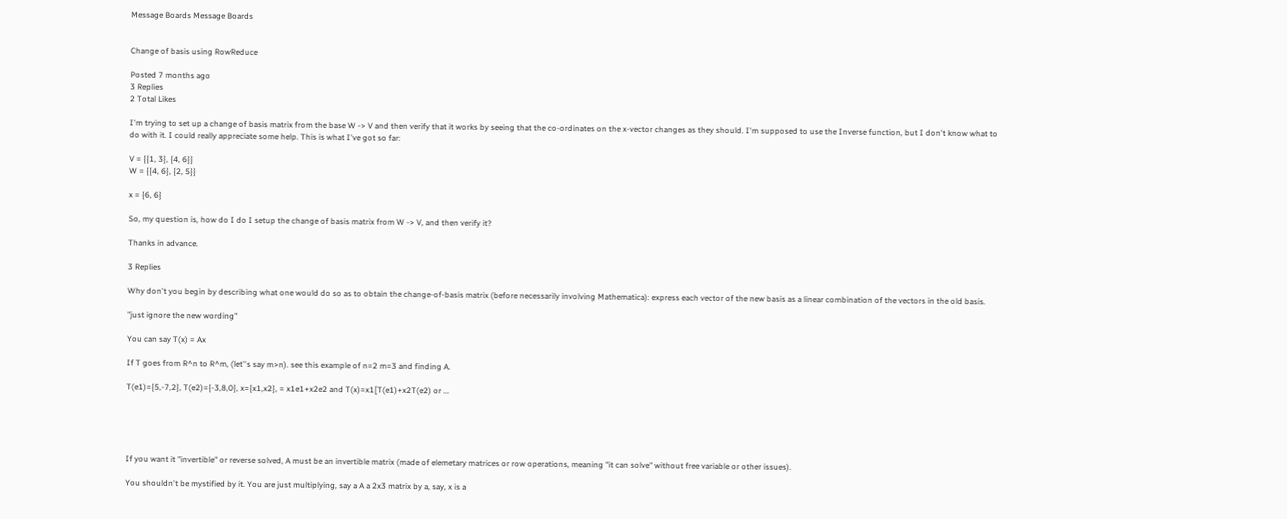Message Boards Message Boards


Change of basis using RowReduce

Posted 7 months ago
3 Replies
2 Total Likes

I'm trying to set up a change of basis matrix from the base W -> V and then verify that it works by seeing that the co-ordinates on the x-vector changes as they should. I'm supposed to use the Inverse function, but I don't know what to do with it. I could really appreciate some help. This is what I've got so far:

V = {{1, 3}, {4, 6}}
W = {{4, 6}, {2, 5}}

x = {6, 6}

So, my question is, how do I do I setup the change of basis matrix from W -> V, and then verify it?

Thanks in advance.

3 Replies

Why don't you begin by describing what one would do so as to obtain the change-of-basis matrix (before necessarily involving Mathematica): express each vector of the new basis as a linear combination of the vectors in the old basis.

"just ignore the new wording"

You can say T(x) = Ax

If T goes from R^n to R^m, (let''s say m>n). see this example of n=2 m=3 and finding A.

T(e1)={5,-7,2}, T(e2)={-3,8,0}, x={x1,x2}, = x1e1+x2e2 and T(x)=x1[T(e1)+x2T(e2) or ...





If you want it "invertible" or reverse solved, A must be an invertible matrix (made of elemetary matrices or row operations, meaning "it can solve" without free variable or other issues).

You shouldn't be mystified by it. You are just multiplying, say a A a 2x3 matrix by a, say, x is a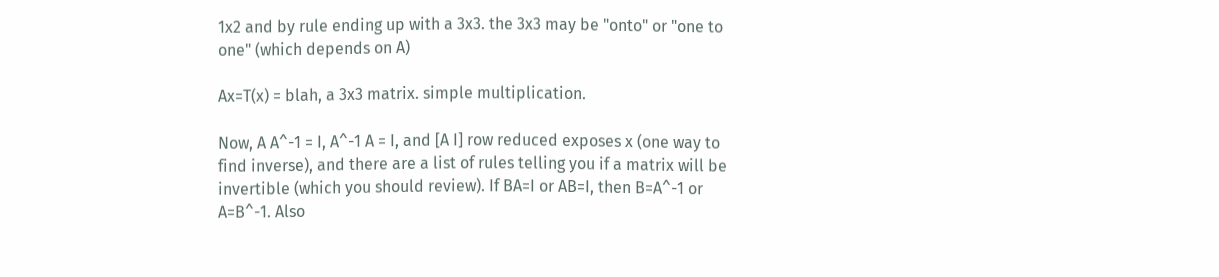1x2 and by rule ending up with a 3x3. the 3x3 may be "onto" or "one to one" (which depends on A)

Ax=T(x) = blah, a 3x3 matrix. simple multiplication.

Now, A A^-1 = I, A^-1 A = I, and [A I] row reduced exposes x (one way to find inverse), and there are a list of rules telling you if a matrix will be invertible (which you should review). If BA=I or AB=I, then B=A^-1 or A=B^-1. Also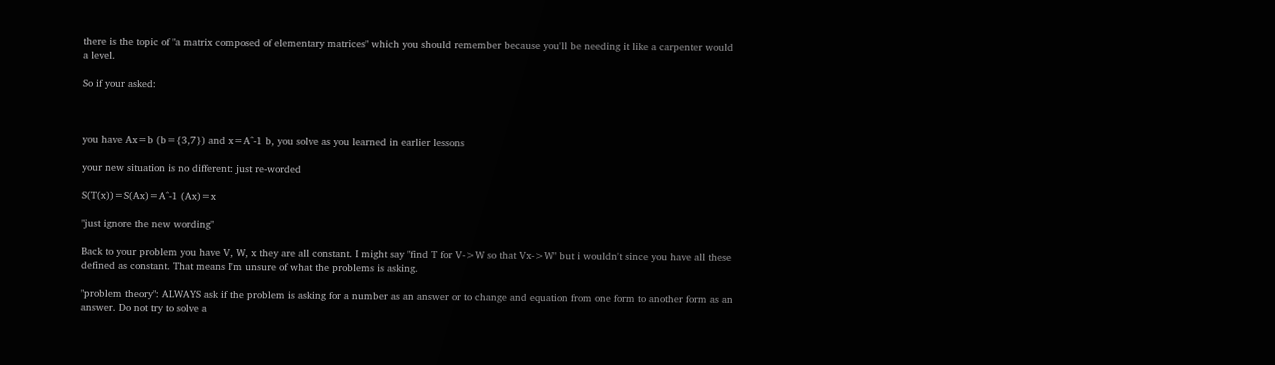there is the topic of "a matrix composed of elementary matrices" which you should remember because you'll be needing it like a carpenter would a level.

So if your asked:



you have Ax=b (b={3,7}) and x=A^-1 b, you solve as you learned in earlier lessons

your new situation is no different: just re-worded

S(T(x))=S(Ax)=A^-1 (Ax)=x

"just ignore the new wording"

Back to your problem you have V, W, x they are all constant. I might say "find T for V->W so that Vx->W" but i wouldn't since you have all these defined as constant. That means I'm unsure of what the problems is asking.

"problem theory": ALWAYS ask if the problem is asking for a number as an answer or to change and equation from one form to another form as an answer. Do not try to solve a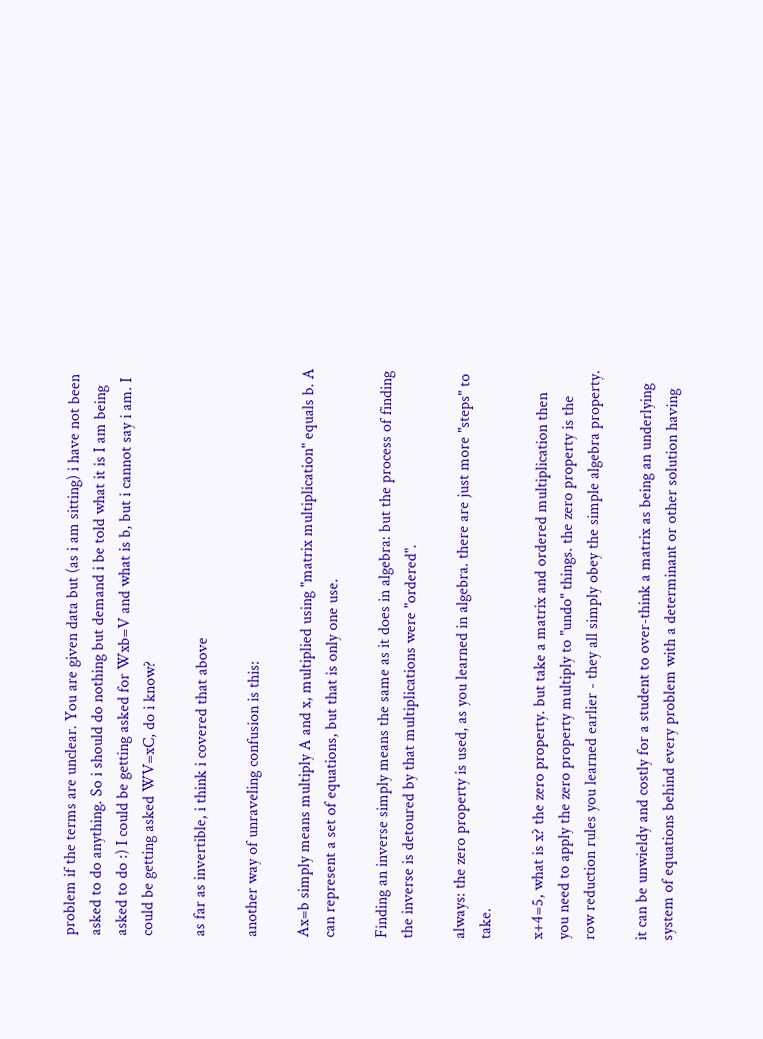problem if the terms are unclear. You are given data but (as i am sitting) i have not been asked to do anything. So i should do nothing but demand i be told what it is I am being asked to do :) I could be getting asked for Wxb=V and what is b, but i cannot say i am. I could be getting asked WV=xC, do i know?

as far as invertible, i think i covered that above

another way of unraveling confusion is this:

Ax=b simply means multiply A and x, multiplied using "matrix multiplication" equals b. A can represent a set of equations, but that is only one use.

Finding an inverse simply means the same as it does in algebra: but the process of finding the inverse is detoured by that multiplications were "ordered".

always: the zero property is used, as you learned in algebra. there are just more "steps" to take.

x+4=5, what is x? the zero property. but take a matrix and ordered multiplication then you need to apply the zero property multiply to "undo" things. the zero property is the row reduction rules you learned earlier - they all simply obey the simple algebra property.

it can be unwieldy and costly for a student to over-think a matrix as being an underlying system of equations behind every problem with a determinant or other solution having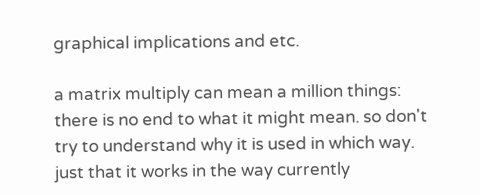graphical implications and etc.

a matrix multiply can mean a million things: there is no end to what it might mean. so don't try to understand why it is used in which way. just that it works in the way currently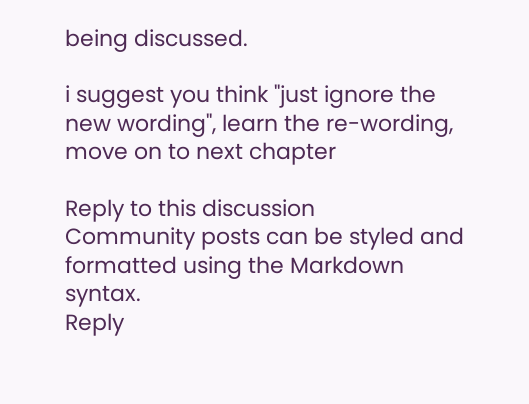being discussed.

i suggest you think "just ignore the new wording", learn the re-wording, move on to next chapter

Reply to this discussion
Community posts can be styled and formatted using the Markdown syntax.
Reply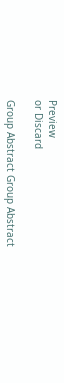Preview
or Discard

Group Abstract Group Abstract